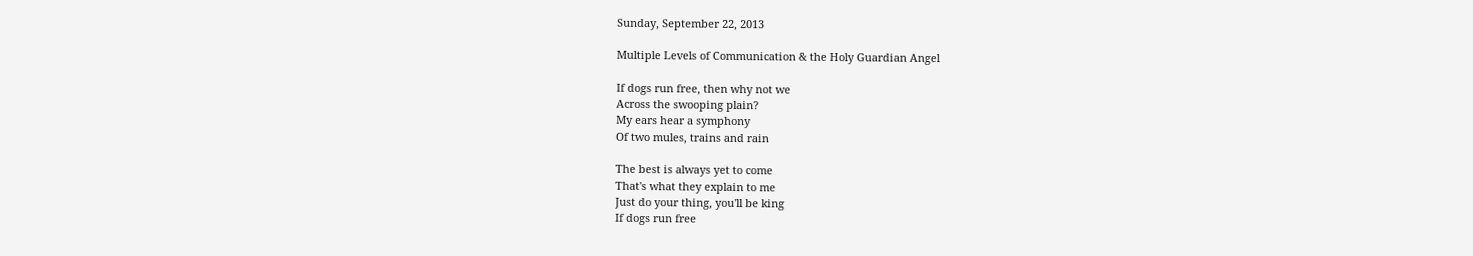Sunday, September 22, 2013

Multiple Levels of Communication & the Holy Guardian Angel

If dogs run free, then why not we
Across the swooping plain?
My ears hear a symphony
Of two mules, trains and rain

The best is always yet to come
That's what they explain to me
Just do your thing, you'll be king
If dogs run free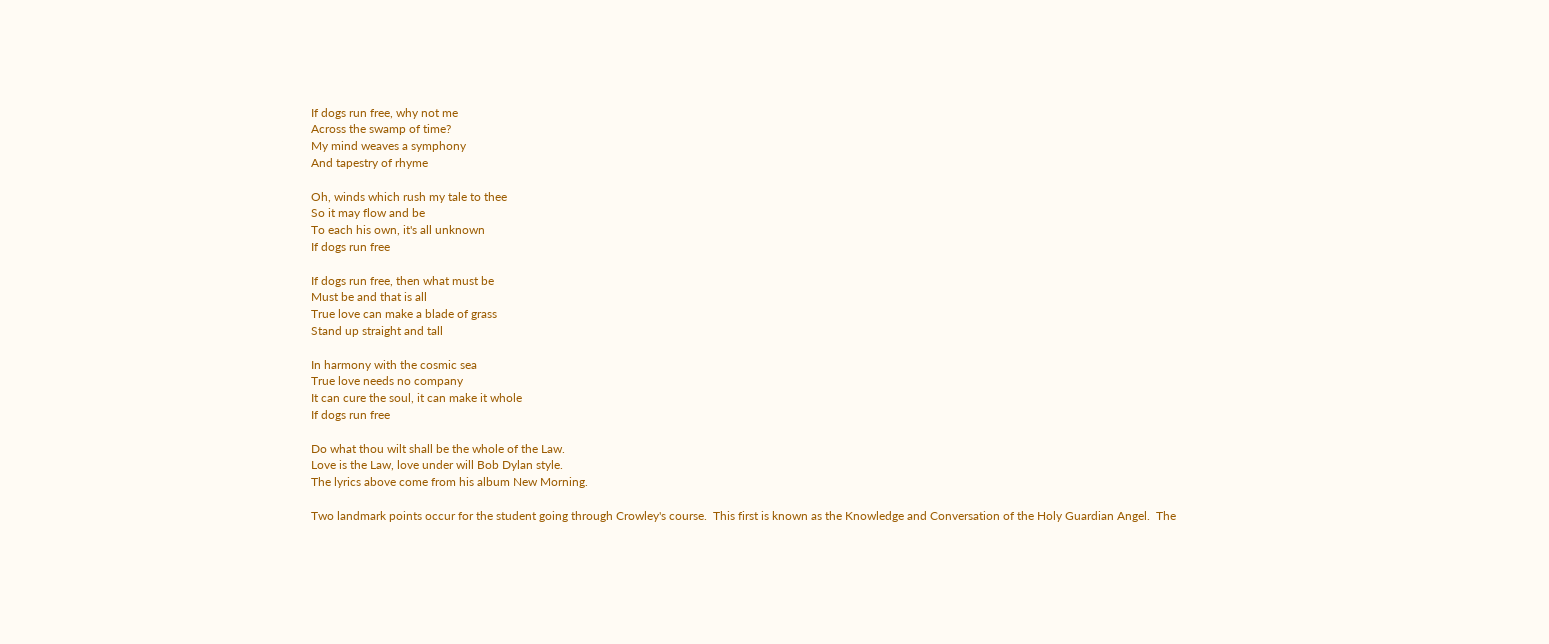If dogs run free, why not me
Across the swamp of time?
My mind weaves a symphony
And tapestry of rhyme

Oh, winds which rush my tale to thee
So it may flow and be
To each his own, it's all unknown
If dogs run free

If dogs run free, then what must be
Must be and that is all
True love can make a blade of grass
Stand up straight and tall

In harmony with the cosmic sea
True love needs no company
It can cure the soul, it can make it whole
If dogs run free

Do what thou wilt shall be the whole of the Law.
Love is the Law, love under will Bob Dylan style.
The lyrics above come from his album New Morning.

Two landmark points occur for the student going through Crowley's course.  This first is known as the Knowledge and Conversation of the Holy Guardian Angel.  The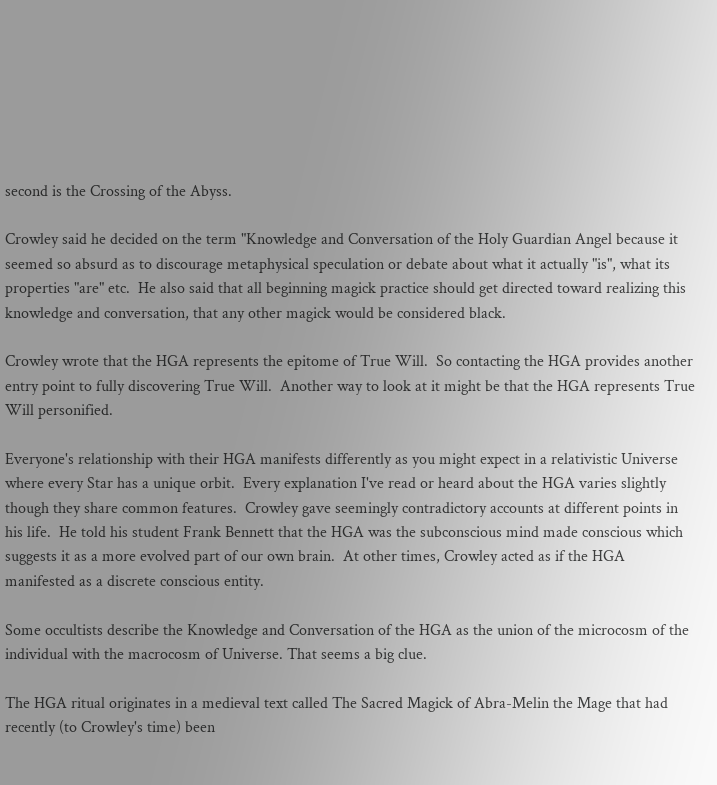second is the Crossing of the Abyss.

Crowley said he decided on the term "Knowledge and Conversation of the Holy Guardian Angel because it seemed so absurd as to discourage metaphysical speculation or debate about what it actually "is", what its properties "are" etc.  He also said that all beginning magick practice should get directed toward realizing this knowledge and conversation, that any other magick would be considered black.

Crowley wrote that the HGA represents the epitome of True Will.  So contacting the HGA provides another entry point to fully discovering True Will.  Another way to look at it might be that the HGA represents True Will personified.

Everyone's relationship with their HGA manifests differently as you might expect in a relativistic Universe where every Star has a unique orbit.  Every explanation I've read or heard about the HGA varies slightly though they share common features.  Crowley gave seemingly contradictory accounts at different points in his life.  He told his student Frank Bennett that the HGA was the subconscious mind made conscious which suggests it as a more evolved part of our own brain.  At other times, Crowley acted as if the HGA manifested as a discrete conscious entity.

Some occultists describe the Knowledge and Conversation of the HGA as the union of the microcosm of the individual with the macrocosm of Universe. That seems a big clue.

The HGA ritual originates in a medieval text called The Sacred Magick of Abra-Melin the Mage that had recently (to Crowley's time) been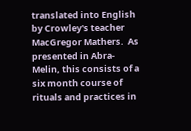translated into English by Crowley's teacher MacGregor Mathers.  As presented in Abra-Melin, this consists of a six month course of rituals and practices in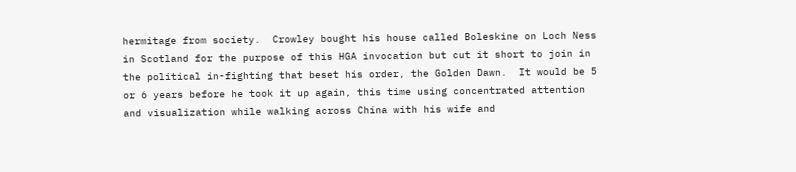hermitage from society.  Crowley bought his house called Boleskine on Loch Ness in Scotland for the purpose of this HGA invocation but cut it short to join in the political in-fighting that beset his order, the Golden Dawn.  It would be 5 or 6 years before he took it up again, this time using concentrated attention and visualization while walking across China with his wife and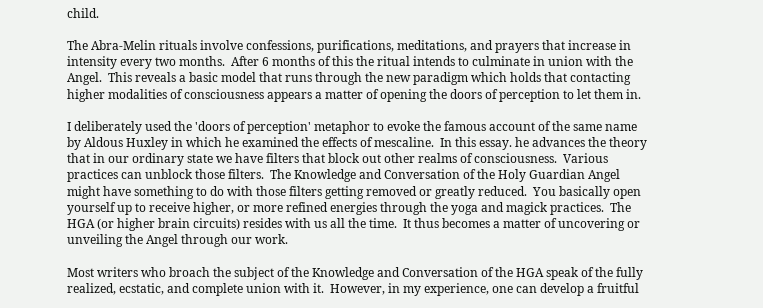child.

The Abra-Melin rituals involve confessions, purifications, meditations, and prayers that increase in intensity every two months.  After 6 months of this the ritual intends to culminate in union with the Angel.  This reveals a basic model that runs through the new paradigm which holds that contacting higher modalities of consciousness appears a matter of opening the doors of perception to let them in.

I deliberately used the 'doors of perception' metaphor to evoke the famous account of the same name by Aldous Huxley in which he examined the effects of mescaline.  In this essay. he advances the theory that in our ordinary state we have filters that block out other realms of consciousness.  Various practices can unblock those filters.  The Knowledge and Conversation of the Holy Guardian Angel might have something to do with those filters getting removed or greatly reduced.  You basically open yourself up to receive higher, or more refined energies through the yoga and magick practices.  The HGA (or higher brain circuits) resides with us all the time.  It thus becomes a matter of uncovering or unveiling the Angel through our work.

Most writers who broach the subject of the Knowledge and Conversation of the HGA speak of the fully realized, ecstatic, and complete union with it.  However, in my experience, one can develop a fruitful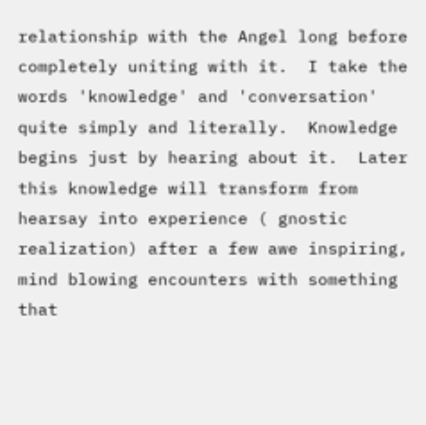relationship with the Angel long before completely uniting with it.  I take the words 'knowledge' and 'conversation' quite simply and literally.  Knowledge begins just by hearing about it.  Later this knowledge will transform from hearsay into experience ( gnostic realization) after a few awe inspiring, mind blowing encounters with something that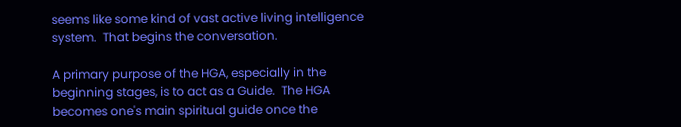seems like some kind of vast active living intelligence system.  That begins the conversation.

A primary purpose of the HGA, especially in the beginning stages, is to act as a Guide.  The HGA becomes one's main spiritual guide once the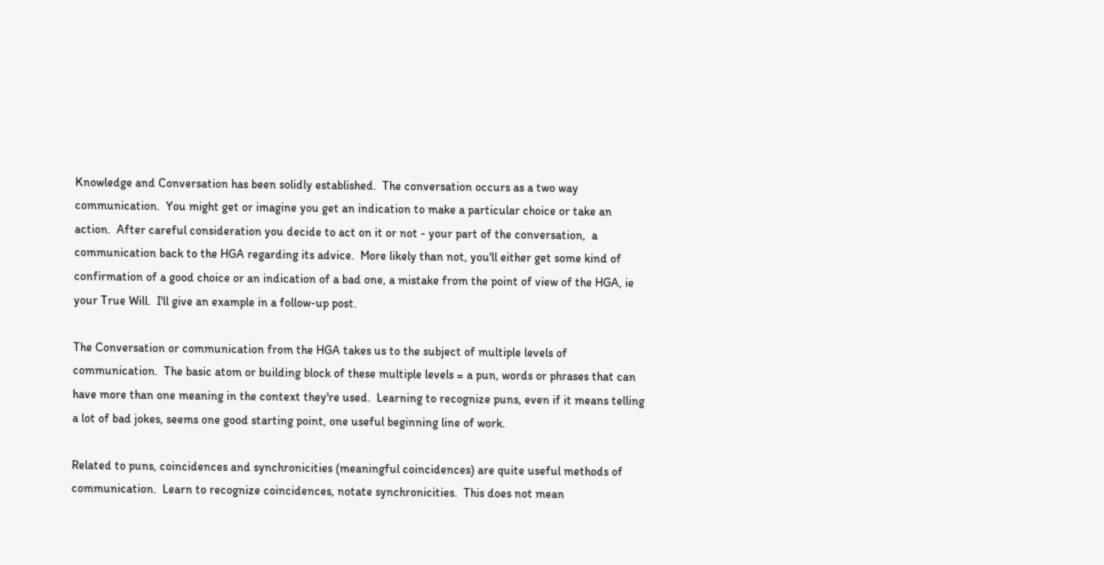Knowledge and Conversation has been solidly established.  The conversation occurs as a two way communication.  You might get or imagine you get an indication to make a particular choice or take an action.  After careful consideration you decide to act on it or not - your part of the conversation,  a communication back to the HGA regarding its advice.  More likely than not, you'll either get some kind of confirmation of a good choice or an indication of a bad one, a mistake from the point of view of the HGA, ie your True Will.  I'll give an example in a follow-up post.

The Conversation or communication from the HGA takes us to the subject of multiple levels of communication.  The basic atom or building block of these multiple levels = a pun, words or phrases that can have more than one meaning in the context they're used.  Learning to recognize puns, even if it means telling a lot of bad jokes, seems one good starting point, one useful beginning line of work.

Related to puns, coincidences and synchronicities (meaningful coincidences) are quite useful methods of communication.  Learn to recognize coincidences, notate synchronicities.  This does not mean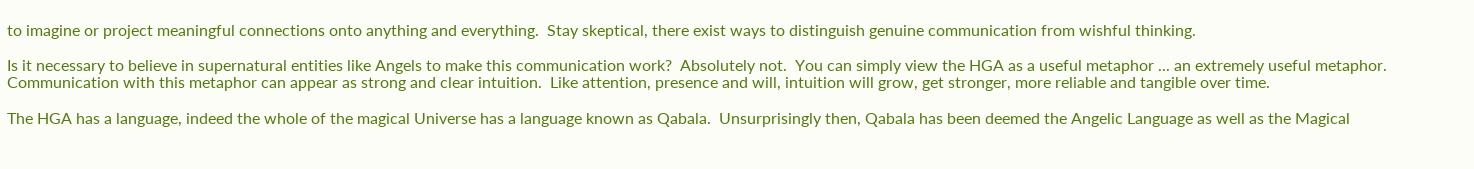to imagine or project meaningful connections onto anything and everything.  Stay skeptical, there exist ways to distinguish genuine communication from wishful thinking.

Is it necessary to believe in supernatural entities like Angels to make this communication work?  Absolutely not.  You can simply view the HGA as a useful metaphor ... an extremely useful metaphor.  Communication with this metaphor can appear as strong and clear intuition.  Like attention, presence and will, intuition will grow, get stronger, more reliable and tangible over time.

The HGA has a language, indeed the whole of the magical Universe has a language known as Qabala.  Unsurprisingly then, Qabala has been deemed the Angelic Language as well as the Magical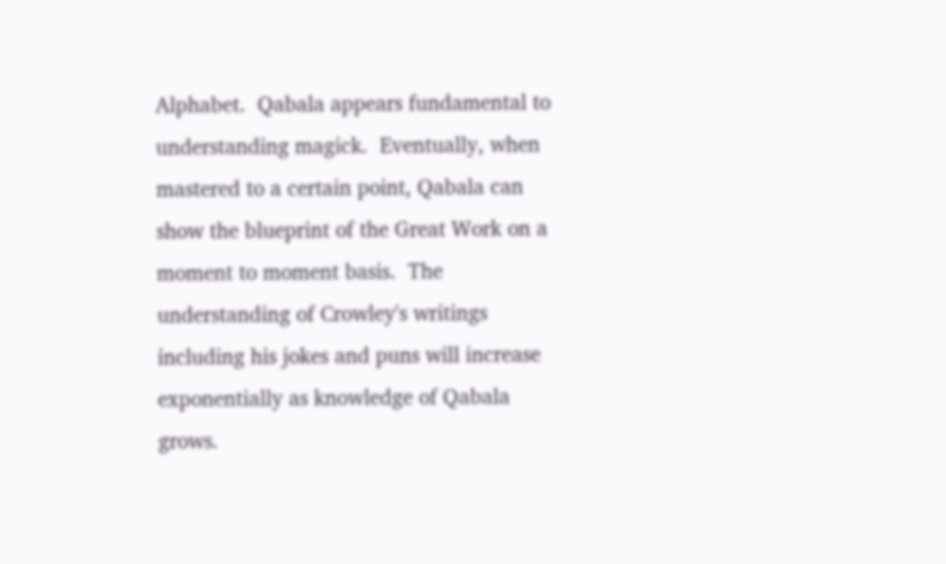Alphabet.  Qabala appears fundamental to understanding magick.  Eventually, when mastered to a certain point, Qabala can show the blueprint of the Great Work on a moment to moment basis.  The understanding of Crowley's writings including his jokes and puns will increase exponentially as knowledge of Qabala grows.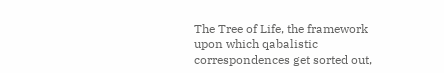The Tree of Life, the framework upon which qabalistic correspondences get sorted out,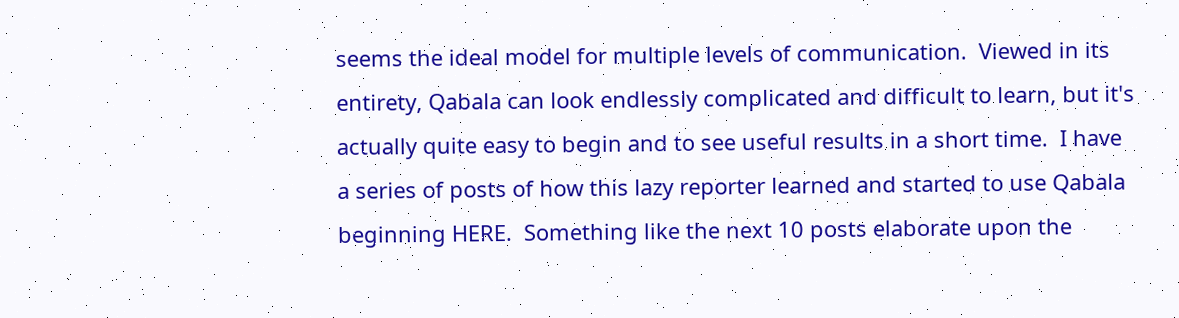seems the ideal model for multiple levels of communication.  Viewed in its entirety, Qabala can look endlessly complicated and difficult to learn, but it's actually quite easy to begin and to see useful results in a short time.  I have a series of posts of how this lazy reporter learned and started to use Qabala beginning HERE.  Something like the next 10 posts elaborate upon the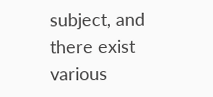subject, and there exist various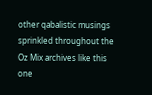other qabalistic musings sprinkled throughout the Oz Mix archives like this one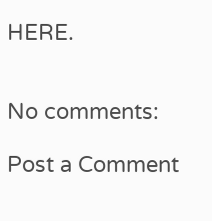HERE.


No comments:

Post a Comment